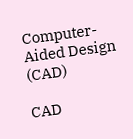Computer-Aided Design (CAD)

CAD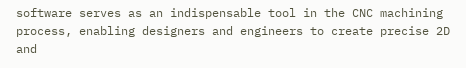software serves as an indispensable tool in the CNC machining process, enabling designers and engineers to create precise 2D and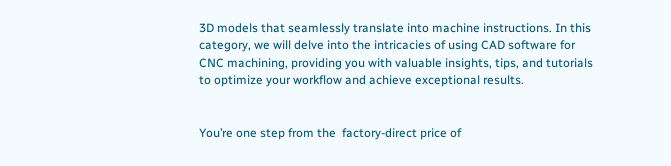3D models that seamlessly translate into machine instructions. In this category, we will delve into the intricacies of using CAD software for CNC machining, providing you with valuable insights, tips, and tutorials to optimize your workflow and achieve exceptional results.


You’re one step from the  factory-direct price of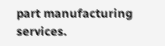part manufacturing services.